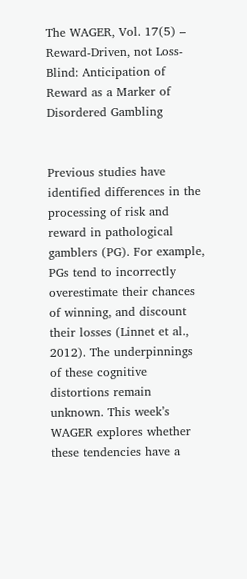The WAGER, Vol. 17(5) – Reward-Driven, not Loss-Blind: Anticipation of Reward as a Marker of Disordered Gambling


Previous studies have identified differences in the processing of risk and reward in pathological gamblers (PG). For example, PGs tend to incorrectly overestimate their chances of winning, and discount their losses (Linnet et al., 2012). The underpinnings of these cognitive distortions remain unknown. This week’s WAGER explores whether these tendencies have a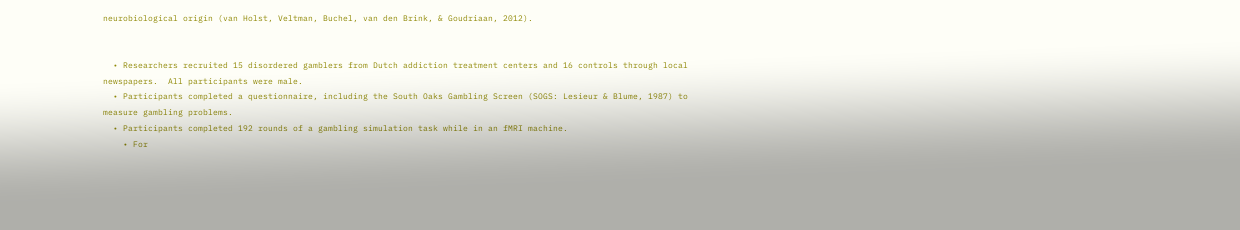neurobiological origin (van Holst, Veltman, Buchel, van den Brink, & Goudriaan, 2012).


  • Researchers recruited 15 disordered gamblers from Dutch addiction treatment centers and 16 controls through local newspapers.  All participants were male.
  • Participants completed a questionnaire, including the South Oaks Gambling Screen (SOGS: Lesieur & Blume, 1987) to measure gambling problems.
  • Participants completed 192 rounds of a gambling simulation task while in an fMRI machine.
    • For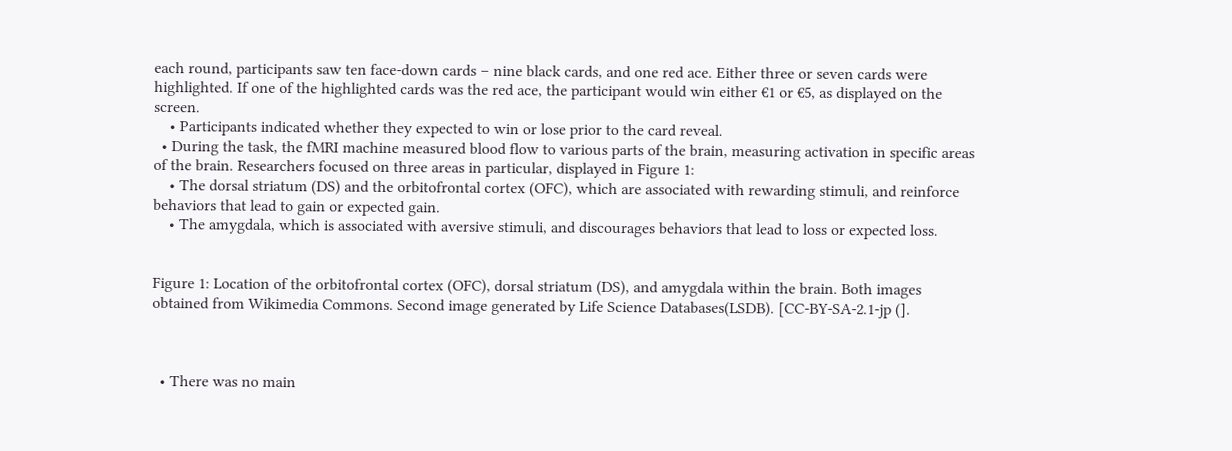each round, participants saw ten face-down cards – nine black cards, and one red ace. Either three or seven cards were highlighted. If one of the highlighted cards was the red ace, the participant would win either €1 or €5, as displayed on the screen.
    • Participants indicated whether they expected to win or lose prior to the card reveal.
  • During the task, the fMRI machine measured blood flow to various parts of the brain, measuring activation in specific areas of the brain. Researchers focused on three areas in particular, displayed in Figure 1:
    • The dorsal striatum (DS) and the orbitofrontal cortex (OFC), which are associated with rewarding stimuli, and reinforce behaviors that lead to gain or expected gain.
    • The amygdala, which is associated with aversive stimuli, and discourages behaviors that lead to loss or expected loss.


Figure 1: Location of the orbitofrontal cortex (OFC), dorsal striatum (DS), and amygdala within the brain. Both images obtained from Wikimedia Commons. Second image generated by Life Science Databases(LSDB). [CC-BY-SA-2.1-jp (].



  • There was no main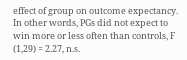effect of group on outcome expectancy. In other words, PGs did not expect to win more or less often than controls, F (1,29) = 2.27, n.s.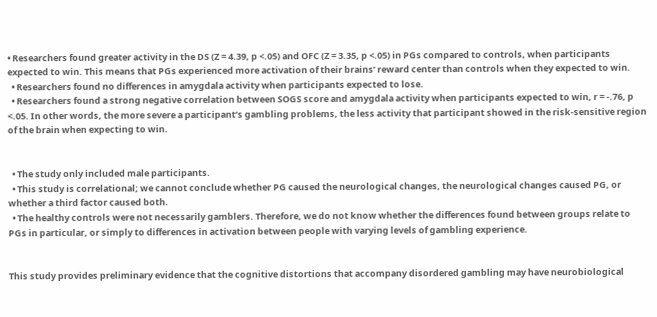• Researchers found greater activity in the DS (Z = 4.39, p <.05) and OFC (Z = 3.35, p <.05) in PGs compared to controls, when participants expected to win. This means that PGs experienced more activation of their brains’ reward center than controls when they expected to win.
  • Researchers found no differences in amygdala activity when participants expected to lose.
  • Researchers found a strong negative correlation between SOGS score and amygdala activity when participants expected to win, r = -.76, p <.05. In other words, the more severe a participant’s gambling problems, the less activity that participant showed in the risk-sensitive region of the brain when expecting to win.


  • The study only included male participants.
  • This study is correlational; we cannot conclude whether PG caused the neurological changes, the neurological changes caused PG, or whether a third factor caused both.
  • The healthy controls were not necessarily gamblers. Therefore, we do not know whether the differences found between groups relate to PGs in particular, or simply to differences in activation between people with varying levels of gambling experience.


This study provides preliminary evidence that the cognitive distortions that accompany disordered gambling may have neurobiological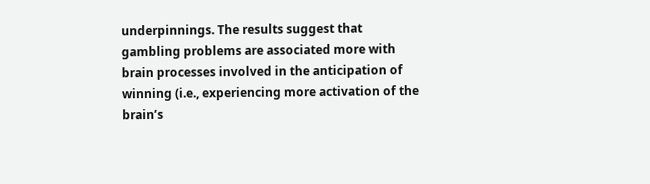underpinnings. The results suggest that gambling problems are associated more with brain processes involved in the anticipation of winning (i.e., experiencing more activation of the brain’s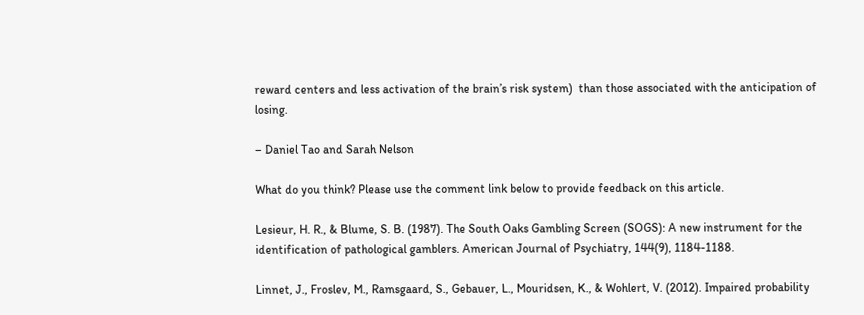reward centers and less activation of the brain’s risk system)  than those associated with the anticipation of losing.

– Daniel Tao and Sarah Nelson

What do you think? Please use the comment link below to provide feedback on this article.

Lesieur, H. R., & Blume, S. B. (1987). The South Oaks Gambling Screen (SOGS): A new instrument for the identification of pathological gamblers. American Journal of Psychiatry, 144(9), 1184-1188.

Linnet, J., Froslev, M., Ramsgaard, S., Gebauer, L., Mouridsen, K., & Wohlert, V. (2012). Impaired probability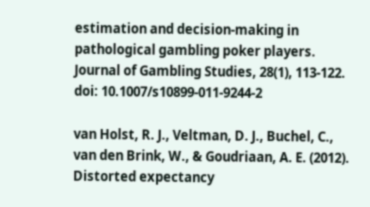estimation and decision-making in pathological gambling poker players. Journal of Gambling Studies, 28(1), 113-122. doi: 10.1007/s10899-011-9244-2

van Holst, R. J., Veltman, D. J., Buchel, C., van den Brink, W., & Goudriaan, A. E. (2012). Distorted expectancy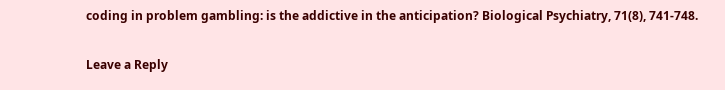coding in problem gambling: is the addictive in the anticipation? Biological Psychiatry, 71(8), 741-748.

Leave a Reply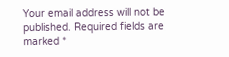Your email address will not be published. Required fields are marked *